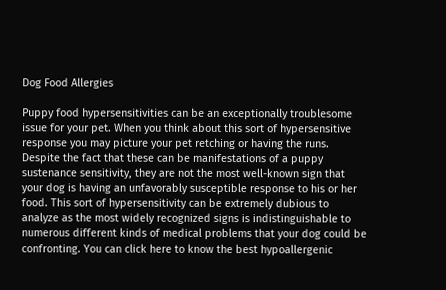Dog Food Allergies

Puppy food hypersensitivities can be an exceptionally troublesome issue for your pet. When you think about this sort of hypersensitive response you may picture your pet retching or having the runs. Despite the fact that these can be manifestations of a puppy sustenance sensitivity, they are not the most well-known sign that your dog is having an unfavorably susceptible response to his or her food. This sort of hypersensitivity can be extremely dubious to analyze as the most widely recognized signs is indistinguishable to numerous different kinds of medical problems that your dog could be confronting. You can click here to know the best hypoallergenic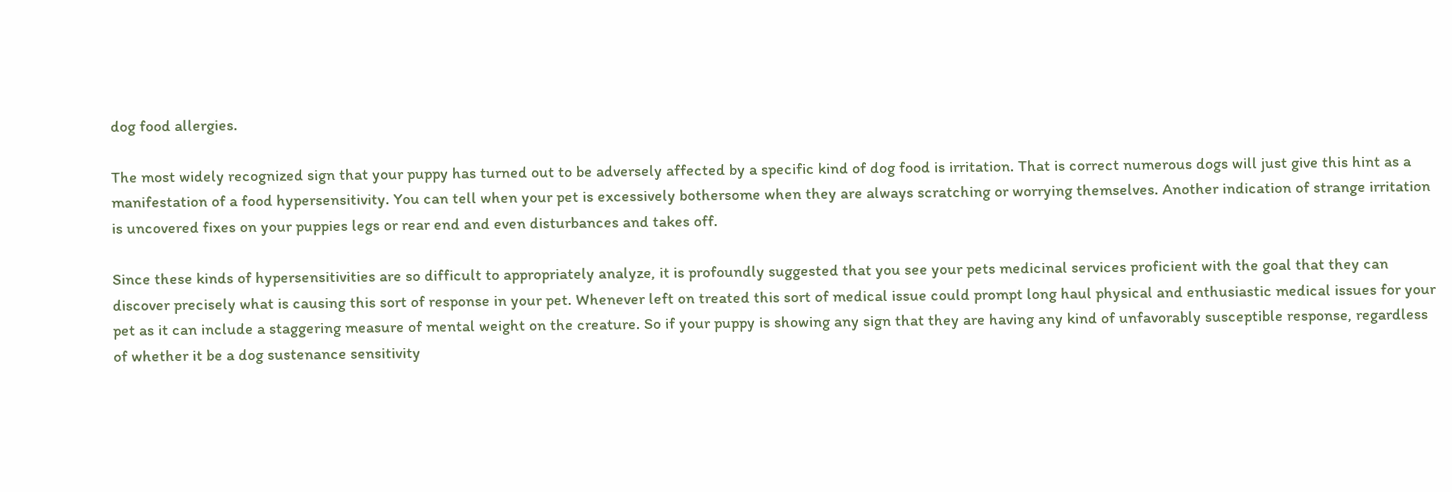dog food allergies.

The most widely recognized sign that your puppy has turned out to be adversely affected by a specific kind of dog food is irritation. That is correct numerous dogs will just give this hint as a manifestation of a food hypersensitivity. You can tell when your pet is excessively bothersome when they are always scratching or worrying themselves. Another indication of strange irritation is uncovered fixes on your puppies legs or rear end and even disturbances and takes off.

Since these kinds of hypersensitivities are so difficult to appropriately analyze, it is profoundly suggested that you see your pets medicinal services proficient with the goal that they can discover precisely what is causing this sort of response in your pet. Whenever left on treated this sort of medical issue could prompt long haul physical and enthusiastic medical issues for your pet as it can include a staggering measure of mental weight on the creature. So if your puppy is showing any sign that they are having any kind of unfavorably susceptible response, regardless of whether it be a dog sustenance sensitivity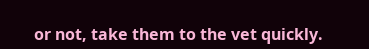or not, take them to the vet quickly.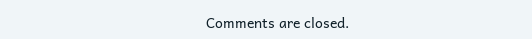Comments are closed.